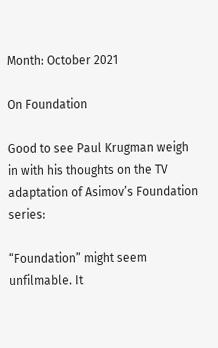Month: October 2021

On Foundation

Good to see Paul Krugman weigh in with his thoughts on the TV adaptation of Asimov’s Foundation series:

“Foundation” might seem unfilmable. It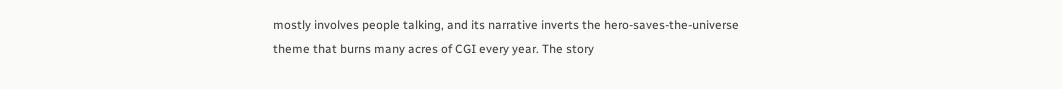mostly involves people talking, and its narrative inverts the hero-saves-the-universe theme that burns many acres of CGI every year. The story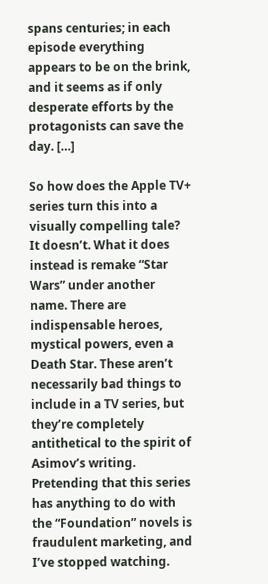spans centuries; in each episode everything appears to be on the brink, and it seems as if only desperate efforts by the protagonists can save the day. […]

So how does the Apple TV+ series turn this into a visually compelling tale? It doesn’t. What it does instead is remake “Star Wars” under another name. There are indispensable heroes, mystical powers, even a Death Star. These aren’t necessarily bad things to include in a TV series, but they’re completely antithetical to the spirit of Asimov’s writing. Pretending that this series has anything to do with the “Foundation” novels is fraudulent marketing, and I’ve stopped watching.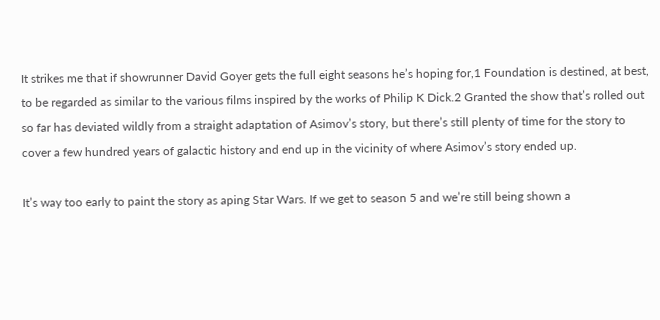It strikes me that if showrunner David Goyer gets the full eight seasons he’s hoping for,1 Foundation is destined, at best, to be regarded as similar to the various films inspired by the works of Philip K Dick.2 Granted the show that’s rolled out so far has deviated wildly from a straight adaptation of Asimov’s story, but there’s still plenty of time for the story to cover a few hundred years of galactic history and end up in the vicinity of where Asimov’s story ended up.

It’s way too early to paint the story as aping Star Wars. If we get to season 5 and we’re still being shown a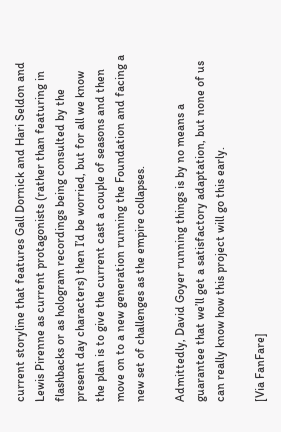current storyline that features Gall Dornick and Hari Seldon and Lewis Pirenne as current protagonists (rather than featuring in flashbacks or as hologram recordings being consulted by the present day characters) then I’d be worried, but for all we know the plan is to give the current cast a couple of seasons and then move on to a new generation running the Foundation and facing a new set of challenges as the empire collapses.

Admittedly, David Goyer running things is by no means a guarantee that we’ll get a satisfactory adaptation, but none of us can really know how this project will go this early.

[Via FanFare]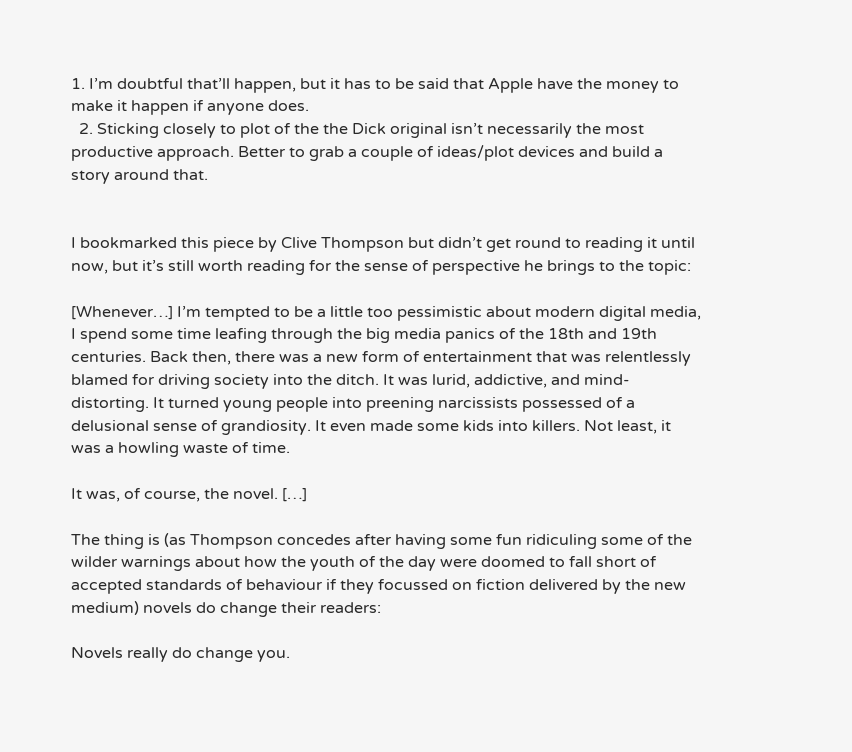1. I’m doubtful that’ll happen, but it has to be said that Apple have the money to make it happen if anyone does.
  2. Sticking closely to plot of the the Dick original isn’t necessarily the most productive approach. Better to grab a couple of ideas/plot devices and build a story around that.


I bookmarked this piece by Clive Thompson but didn’t get round to reading it until now, but it’s still worth reading for the sense of perspective he brings to the topic:

[Whenever…] I’m tempted to be a little too pessimistic about modern digital media, I spend some time leafing through the big media panics of the 18th and 19th centuries. Back then, there was a new form of entertainment that was relentlessly blamed for driving society into the ditch. It was lurid, addictive, and mind-distorting. It turned young people into preening narcissists possessed of a delusional sense of grandiosity. It even made some kids into killers. Not least, it was a howling waste of time.

It was, of course, the novel. […]

The thing is (as Thompson concedes after having some fun ridiculing some of the wilder warnings about how the youth of the day were doomed to fall short of accepted standards of behaviour if they focussed on fiction delivered by the new medium) novels do change their readers:

Novels really do change you.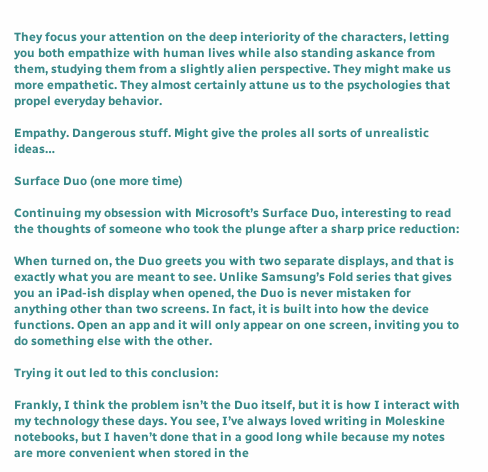They focus your attention on the deep interiority of the characters, letting you both empathize with human lives while also standing askance from them, studying them from a slightly alien perspective. They might make us more empathetic. They almost certainly attune us to the psychologies that propel everyday behavior.

Empathy. Dangerous stuff. Might give the proles all sorts of unrealistic ideas…

Surface Duo (one more time)

Continuing my obsession with Microsoft’s Surface Duo, interesting to read the thoughts of someone who took the plunge after a sharp price reduction:

When turned on, the Duo greets you with two separate displays, and that is exactly what you are meant to see. Unlike Samsung’s Fold series that gives you an iPad-ish display when opened, the Duo is never mistaken for anything other than two screens. In fact, it is built into how the device functions. Open an app and it will only appear on one screen, inviting you to do something else with the other.

Trying it out led to this conclusion:

Frankly, I think the problem isn’t the Duo itself, but it is how I interact with my technology these days. You see, I’ve always loved writing in Moleskine notebooks, but I haven’t done that in a good long while because my notes are more convenient when stored in the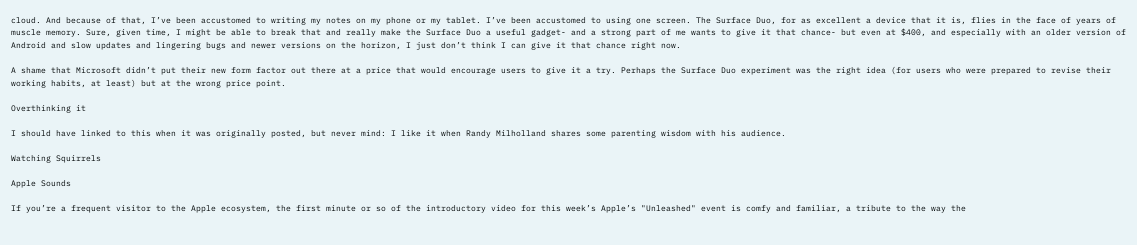cloud. And because of that, I’ve been accustomed to writing my notes on my phone or my tablet. I’ve been accustomed to using one screen. The Surface Duo, for as excellent a device that it is, flies in the face of years of muscle memory. Sure, given time, I might be able to break that and really make the Surface Duo a useful gadget- and a strong part of me wants to give it that chance- but even at $400, and especially with an older version of Android and slow updates and lingering bugs and newer versions on the horizon, I just don’t think I can give it that chance right now.

A shame that Microsoft didn’t put their new form factor out there at a price that would encourage users to give it a try. Perhaps the Surface Duo experiment was the right idea (for users who were prepared to revise their working habits, at least) but at the wrong price point.

Overthinking it

I should have linked to this when it was originally posted, but never mind: I like it when Randy Milholland shares some parenting wisdom with his audience.

Watching Squirrels

Apple Sounds

If you’re a frequent visitor to the Apple ecosystem, the first minute or so of the introductory video for this week’s Apple’s "Unleashed" event is comfy and familiar, a tribute to the way the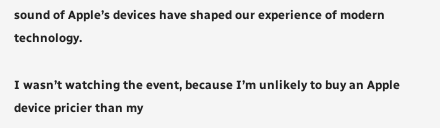sound of Apple’s devices have shaped our experience of modern technology.

I wasn’t watching the event, because I’m unlikely to buy an Apple device pricier than my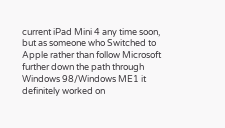current iPad Mini 4 any time soon, but as someone who Switched to Apple rather than follow Microsoft further down the path through Windows 98/Windows ME1 it definitely worked on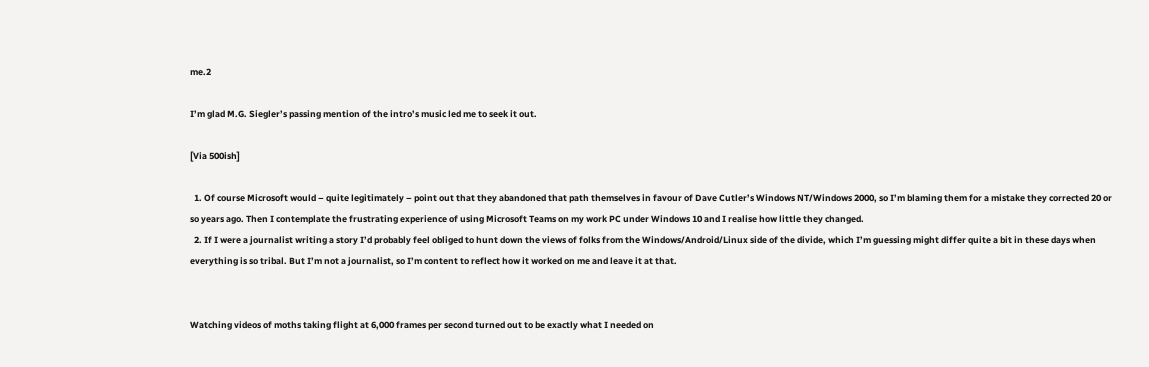me.2

I’m glad M.G. Siegler’s passing mention of the intro’s music led me to seek it out.

[Via 500ish]

  1. Of course Microsoft would – quite legitimately – point out that they abandoned that path themselves in favour of Dave Cutler’s Windows NT/Windows 2000, so I’m blaming them for a mistake they corrected 20 or so years ago. Then I contemplate the frustrating experience of using Microsoft Teams on my work PC under Windows 10 and I realise how little they changed.
  2. If I were a journalist writing a story I’d probably feel obliged to hunt down the views of folks from the Windows/Android/Linux side of the divide, which I’m guessing might differ quite a bit in these days when everything is so tribal. But I’m not a journalist, so I’m content to reflect how it worked on me and leave it at that.


Watching videos of moths taking flight at 6,000 frames per second turned out to be exactly what I needed on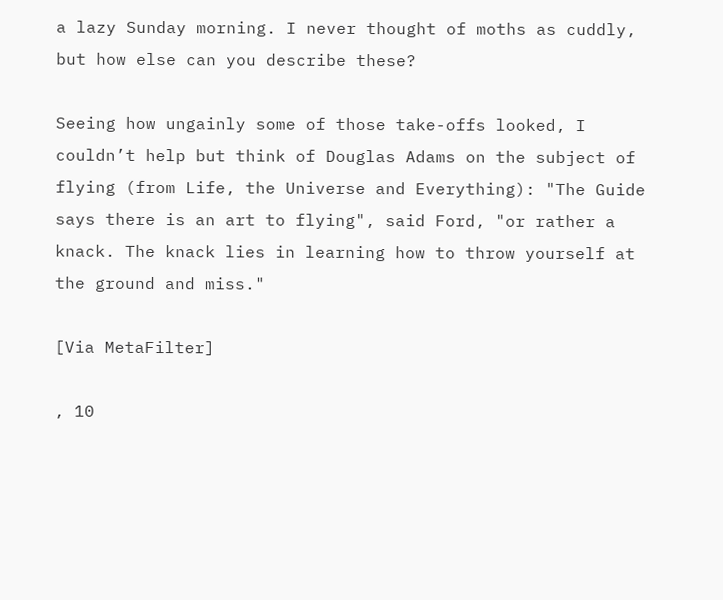a lazy Sunday morning. I never thought of moths as cuddly, but how else can you describe these?

Seeing how ungainly some of those take-offs looked, I couldn’t help but think of Douglas Adams on the subject of flying (from Life, the Universe and Everything): "The Guide says there is an art to flying", said Ford, "or rather a knack. The knack lies in learning how to throw yourself at the ground and miss."

[Via MetaFilter]

, 10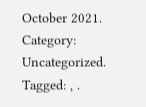October 2021. Category: Uncategorized. Tagged: , .